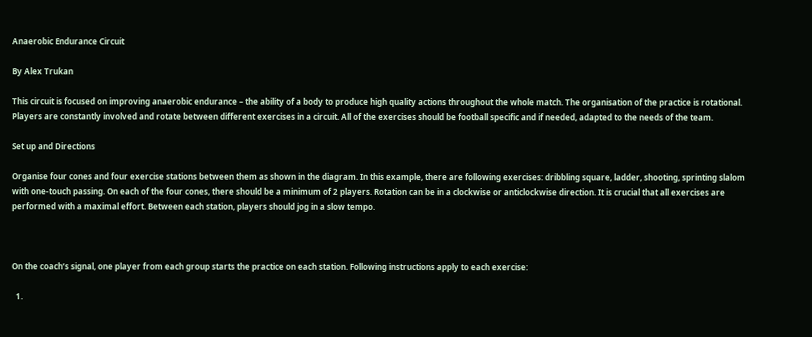Anaerobic Endurance Circuit

By Alex Trukan

This circuit is focused on improving anaerobic endurance – the ability of a body to produce high quality actions throughout the whole match. The organisation of the practice is rotational. Players are constantly involved and rotate between different exercises in a circuit. All of the exercises should be football specific and if needed, adapted to the needs of the team.

Set up and Directions

Organise four cones and four exercise stations between them as shown in the diagram. In this example, there are following exercises: dribbling square, ladder, shooting, sprinting slalom with one-touch passing. On each of the four cones, there should be a minimum of 2 players. Rotation can be in a clockwise or anticlockwise direction. It is crucial that all exercises are performed with a maximal effort. Between each station, players should jog in a slow tempo.



On the coach’s signal, one player from each group starts the practice on each station. Following instructions apply to each exercise:

  1.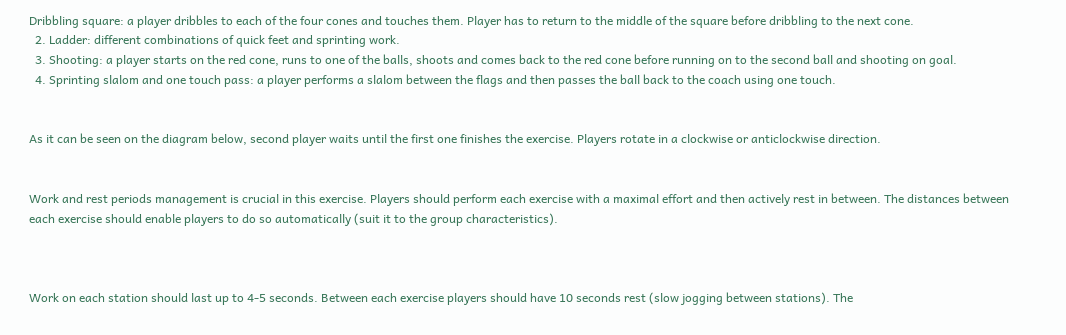Dribbling square: a player dribbles to each of the four cones and touches them. Player has to return to the middle of the square before dribbling to the next cone.
  2. Ladder: different combinations of quick feet and sprinting work.
  3. Shooting: a player starts on the red cone, runs to one of the balls, shoots and comes back to the red cone before running on to the second ball and shooting on goal.
  4. Sprinting slalom and one touch pass: a player performs a slalom between the flags and then passes the ball back to the coach using one touch.


As it can be seen on the diagram below, second player waits until the first one finishes the exercise. Players rotate in a clockwise or anticlockwise direction.


Work and rest periods management is crucial in this exercise. Players should perform each exercise with a maximal effort and then actively rest in between. The distances between each exercise should enable players to do so automatically (suit it to the group characteristics).



Work on each station should last up to 4-5 seconds. Between each exercise players should have 10 seconds rest (slow jogging between stations). The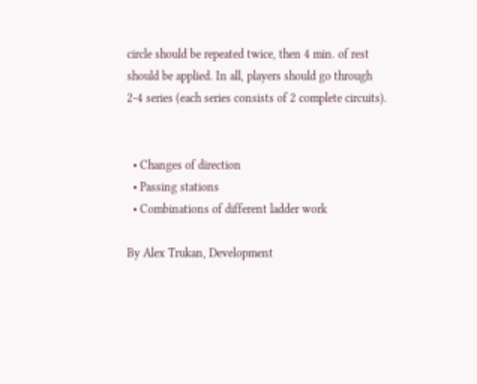circle should be repeated twice, then 4 min. of rest should be applied. In all, players should go through 2-4 series (each series consists of 2 complete circuits).


  • Changes of direction
  • Passing stations
  • Combinations of different ladder work

By Alex Trukan, Development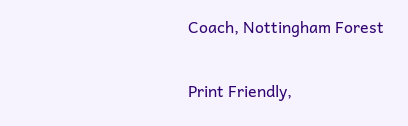Coach, Nottingham Forest

Print Friendly,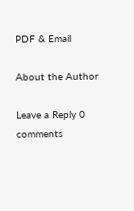PDF & Email

About the Author

Leave a Reply 0 comments